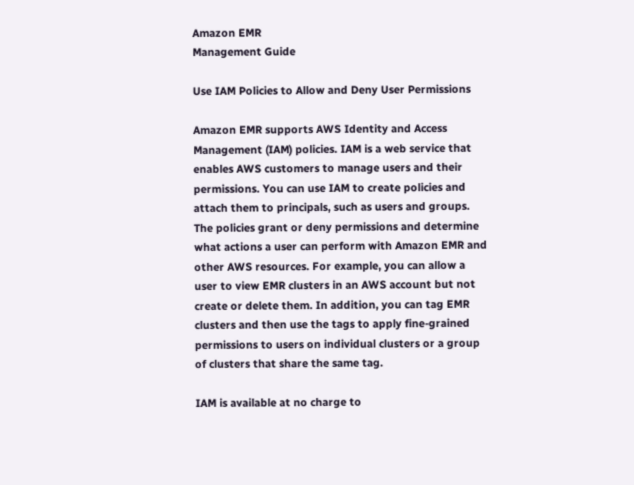Amazon EMR
Management Guide

Use IAM Policies to Allow and Deny User Permissions

Amazon EMR supports AWS Identity and Access Management (IAM) policies. IAM is a web service that enables AWS customers to manage users and their permissions. You can use IAM to create policies and attach them to principals, such as users and groups. The policies grant or deny permissions and determine what actions a user can perform with Amazon EMR and other AWS resources. For example, you can allow a user to view EMR clusters in an AWS account but not create or delete them. In addition, you can tag EMR clusters and then use the tags to apply fine-grained permissions to users on individual clusters or a group of clusters that share the same tag.

IAM is available at no charge to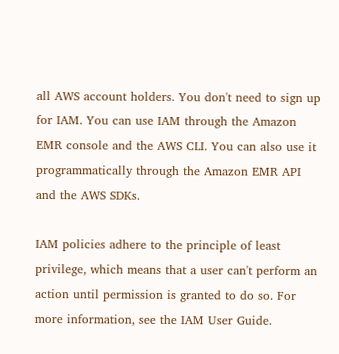all AWS account holders. You don't need to sign up for IAM. You can use IAM through the Amazon EMR console and the AWS CLI. You can also use it programmatically through the Amazon EMR API and the AWS SDKs.

IAM policies adhere to the principle of least privilege, which means that a user can't perform an action until permission is granted to do so. For more information, see the IAM User Guide.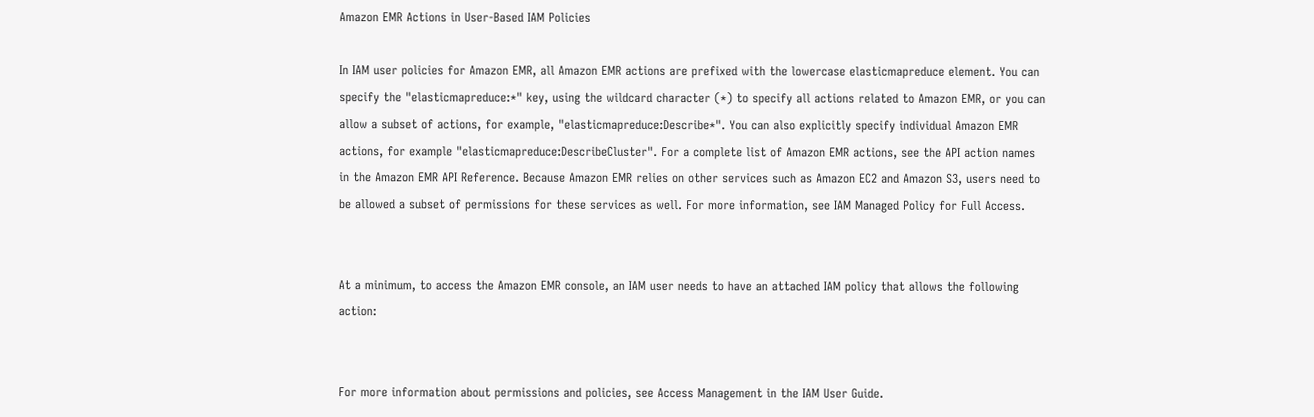Amazon EMR Actions in User-Based IAM Policies

In IAM user policies for Amazon EMR, all Amazon EMR actions are prefixed with the lowercase elasticmapreduce element. You can specify the "elasticmapreduce:*" key, using the wildcard character (*) to specify all actions related to Amazon EMR, or you can allow a subset of actions, for example, "elasticmapreduce:Describe*". You can also explicitly specify individual Amazon EMR actions, for example "elasticmapreduce:DescribeCluster". For a complete list of Amazon EMR actions, see the API action names in the Amazon EMR API Reference. Because Amazon EMR relies on other services such as Amazon EC2 and Amazon S3, users need to be allowed a subset of permissions for these services as well. For more information, see IAM Managed Policy for Full Access.


At a minimum, to access the Amazon EMR console, an IAM user needs to have an attached IAM policy that allows the following action:


For more information about permissions and policies, see Access Management in the IAM User Guide.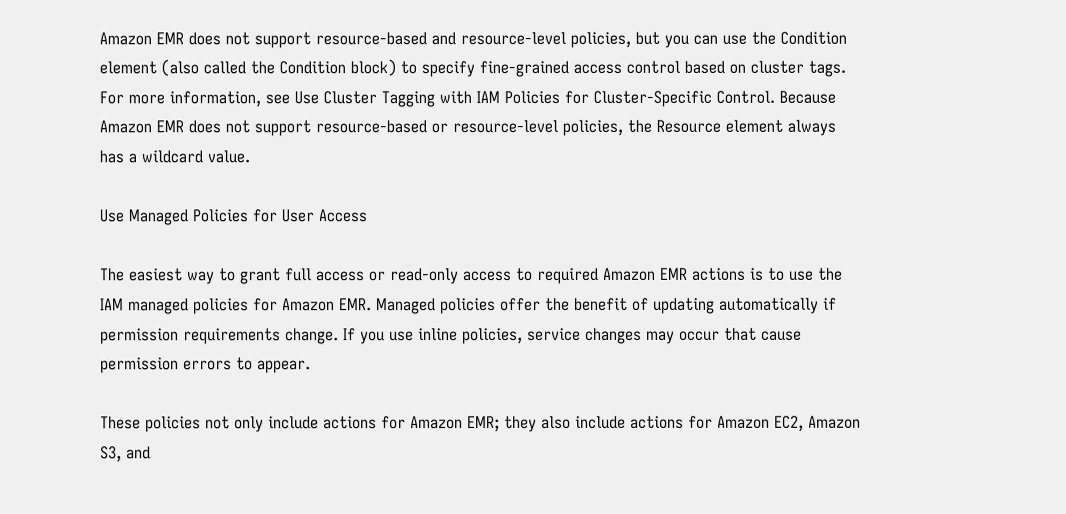Amazon EMR does not support resource-based and resource-level policies, but you can use the Condition element (also called the Condition block) to specify fine-grained access control based on cluster tags. For more information, see Use Cluster Tagging with IAM Policies for Cluster-Specific Control. Because Amazon EMR does not support resource-based or resource-level policies, the Resource element always has a wildcard value.

Use Managed Policies for User Access

The easiest way to grant full access or read-only access to required Amazon EMR actions is to use the IAM managed policies for Amazon EMR. Managed policies offer the benefit of updating automatically if permission requirements change. If you use inline policies, service changes may occur that cause permission errors to appear.

These policies not only include actions for Amazon EMR; they also include actions for Amazon EC2, Amazon S3, and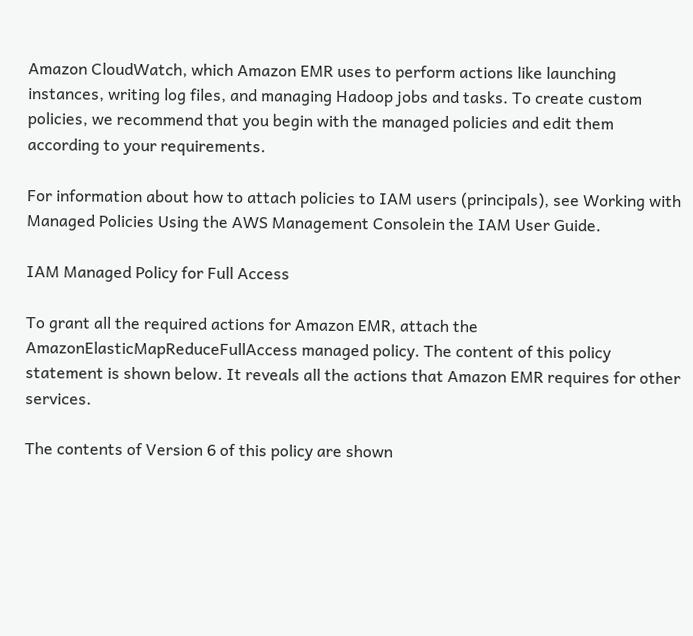Amazon CloudWatch, which Amazon EMR uses to perform actions like launching instances, writing log files, and managing Hadoop jobs and tasks. To create custom policies, we recommend that you begin with the managed policies and edit them according to your requirements.

For information about how to attach policies to IAM users (principals), see Working with Managed Policies Using the AWS Management Consolein the IAM User Guide.

IAM Managed Policy for Full Access

To grant all the required actions for Amazon EMR, attach the AmazonElasticMapReduceFullAccess managed policy. The content of this policy statement is shown below. It reveals all the actions that Amazon EMR requires for other services.

The contents of Version 6 of this policy are shown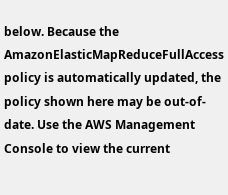below. Because the AmazonElasticMapReduceFullAccess policy is automatically updated, the policy shown here may be out-of-date. Use the AWS Management Console to view the current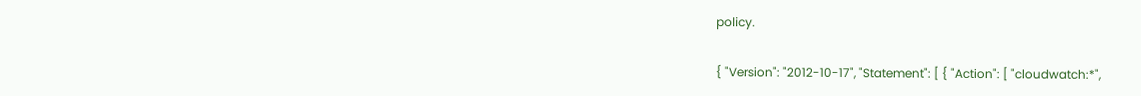policy.

{ "Version": "2012-10-17", "Statement": [ { "Action": [ "cloudwatch:*",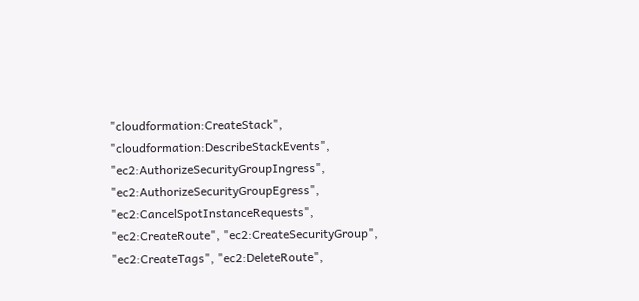"cloudformation:CreateStack", "cloudformation:DescribeStackEvents", "ec2:AuthorizeSecurityGroupIngress", "ec2:AuthorizeSecurityGroupEgress", "ec2:CancelSpotInstanceRequests", "ec2:CreateRoute", "ec2:CreateSecurityGroup", "ec2:CreateTags", "ec2:DeleteRoute",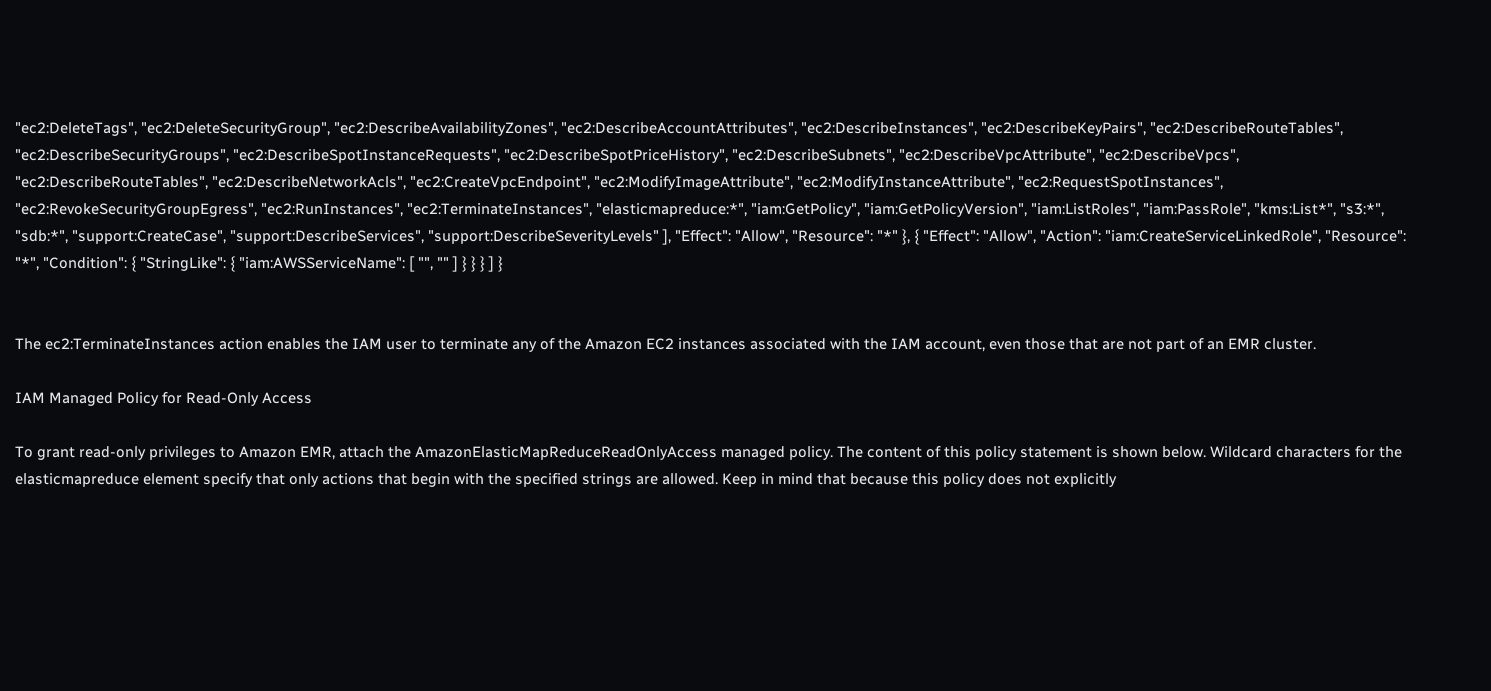"ec2:DeleteTags", "ec2:DeleteSecurityGroup", "ec2:DescribeAvailabilityZones", "ec2:DescribeAccountAttributes", "ec2:DescribeInstances", "ec2:DescribeKeyPairs", "ec2:DescribeRouteTables", "ec2:DescribeSecurityGroups", "ec2:DescribeSpotInstanceRequests", "ec2:DescribeSpotPriceHistory", "ec2:DescribeSubnets", "ec2:DescribeVpcAttribute", "ec2:DescribeVpcs", "ec2:DescribeRouteTables", "ec2:DescribeNetworkAcls", "ec2:CreateVpcEndpoint", "ec2:ModifyImageAttribute", "ec2:ModifyInstanceAttribute", "ec2:RequestSpotInstances", "ec2:RevokeSecurityGroupEgress", "ec2:RunInstances", "ec2:TerminateInstances", "elasticmapreduce:*", "iam:GetPolicy", "iam:GetPolicyVersion", "iam:ListRoles", "iam:PassRole", "kms:List*", "s3:*", "sdb:*", "support:CreateCase", "support:DescribeServices", "support:DescribeSeverityLevels" ], "Effect": "Allow", "Resource": "*" }, { "Effect": "Allow", "Action": "iam:CreateServiceLinkedRole", "Resource": "*", "Condition": { "StringLike": { "iam:AWSServiceName": [ "", "" ] } } } ] }


The ec2:TerminateInstances action enables the IAM user to terminate any of the Amazon EC2 instances associated with the IAM account, even those that are not part of an EMR cluster.

IAM Managed Policy for Read-Only Access

To grant read-only privileges to Amazon EMR, attach the AmazonElasticMapReduceReadOnlyAccess managed policy. The content of this policy statement is shown below. Wildcard characters for the elasticmapreduce element specify that only actions that begin with the specified strings are allowed. Keep in mind that because this policy does not explicitly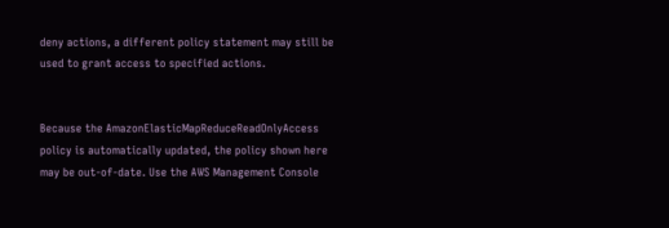deny actions, a different policy statement may still be used to grant access to specified actions.


Because the AmazonElasticMapReduceReadOnlyAccess policy is automatically updated, the policy shown here may be out-of-date. Use the AWS Management Console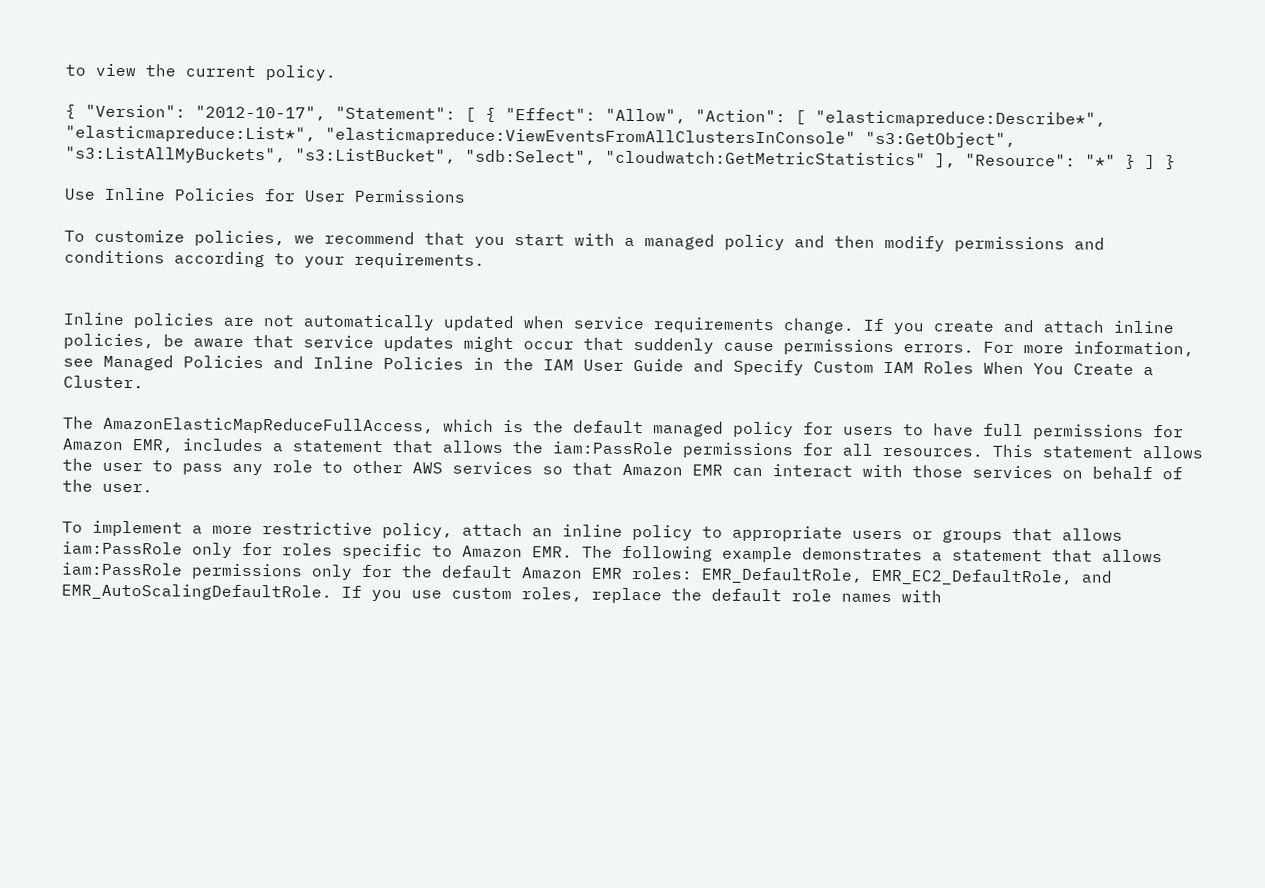to view the current policy.

{ "Version": "2012-10-17", "Statement": [ { "Effect": "Allow", "Action": [ "elasticmapreduce:Describe*", "elasticmapreduce:List*", "elasticmapreduce:ViewEventsFromAllClustersInConsole" "s3:GetObject", "s3:ListAllMyBuckets", "s3:ListBucket", "sdb:Select", "cloudwatch:GetMetricStatistics" ], "Resource": "*" } ] }

Use Inline Policies for User Permissions

To customize policies, we recommend that you start with a managed policy and then modify permissions and conditions according to your requirements.


Inline policies are not automatically updated when service requirements change. If you create and attach inline policies, be aware that service updates might occur that suddenly cause permissions errors. For more information, see Managed Policies and Inline Policies in the IAM User Guide and Specify Custom IAM Roles When You Create a Cluster.

The AmazonElasticMapReduceFullAccess, which is the default managed policy for users to have full permissions for Amazon EMR, includes a statement that allows the iam:PassRole permissions for all resources. This statement allows the user to pass any role to other AWS services so that Amazon EMR can interact with those services on behalf of the user.

To implement a more restrictive policy, attach an inline policy to appropriate users or groups that allows iam:PassRole only for roles specific to Amazon EMR. The following example demonstrates a statement that allows iam:PassRole permissions only for the default Amazon EMR roles: EMR_DefaultRole, EMR_EC2_DefaultRole, and EMR_AutoScalingDefaultRole. If you use custom roles, replace the default role names with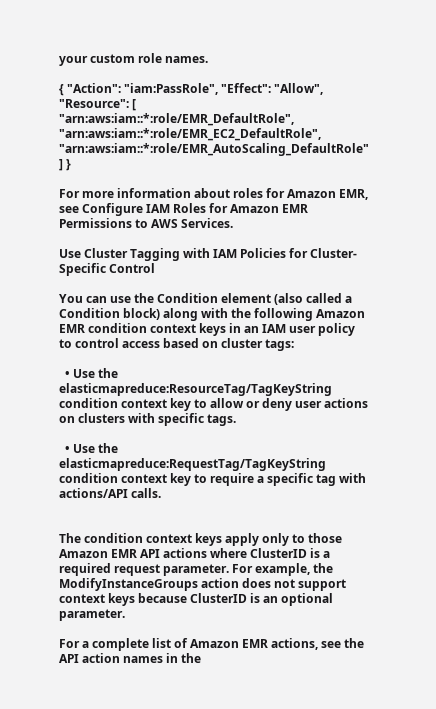your custom role names.

{ "Action": "iam:PassRole", "Effect": "Allow", "Resource": [ "arn:aws:iam::*:role/EMR_DefaultRole", "arn:aws:iam::*:role/EMR_EC2_DefaultRole", "arn:aws:iam::*:role/EMR_AutoScaling_DefaultRole" ] }

For more information about roles for Amazon EMR, see Configure IAM Roles for Amazon EMR Permissions to AWS Services.

Use Cluster Tagging with IAM Policies for Cluster-Specific Control

You can use the Condition element (also called a Condition block) along with the following Amazon EMR condition context keys in an IAM user policy to control access based on cluster tags:

  • Use the elasticmapreduce:ResourceTag/TagKeyString condition context key to allow or deny user actions on clusters with specific tags.

  • Use the elasticmapreduce:RequestTag/TagKeyString condition context key to require a specific tag with actions/API calls.


The condition context keys apply only to those Amazon EMR API actions where ClusterID is a required request parameter. For example, the ModifyInstanceGroups action does not support context keys because ClusterID is an optional parameter.

For a complete list of Amazon EMR actions, see the API action names in the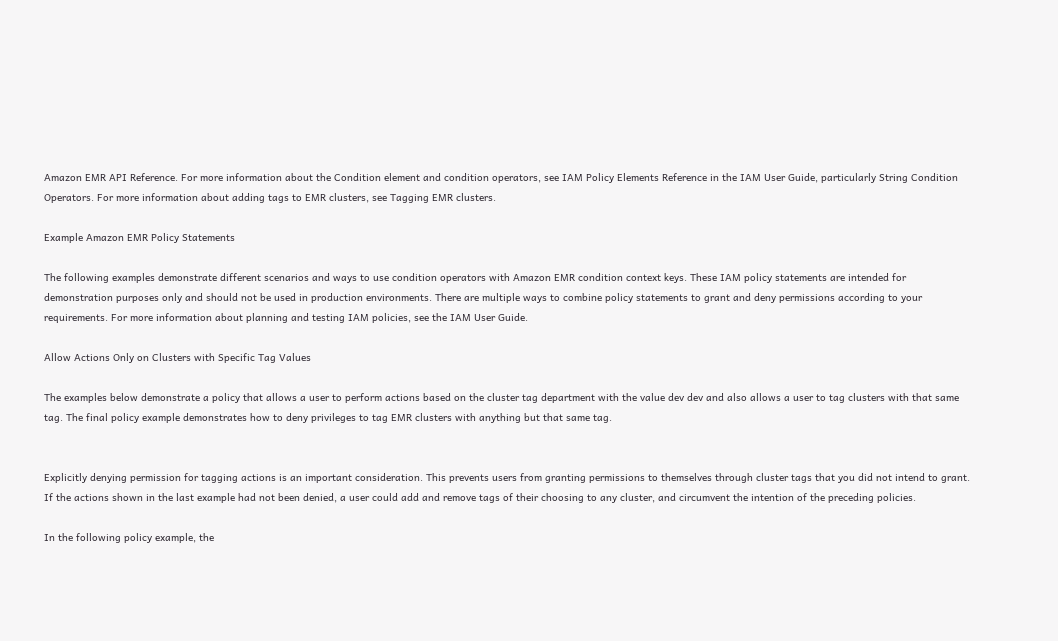Amazon EMR API Reference. For more information about the Condition element and condition operators, see IAM Policy Elements Reference in the IAM User Guide, particularly String Condition Operators. For more information about adding tags to EMR clusters, see Tagging EMR clusters.

Example Amazon EMR Policy Statements

The following examples demonstrate different scenarios and ways to use condition operators with Amazon EMR condition context keys. These IAM policy statements are intended for demonstration purposes only and should not be used in production environments. There are multiple ways to combine policy statements to grant and deny permissions according to your requirements. For more information about planning and testing IAM policies, see the IAM User Guide.

Allow Actions Only on Clusters with Specific Tag Values

The examples below demonstrate a policy that allows a user to perform actions based on the cluster tag department with the value dev dev and also allows a user to tag clusters with that same tag. The final policy example demonstrates how to deny privileges to tag EMR clusters with anything but that same tag.


Explicitly denying permission for tagging actions is an important consideration. This prevents users from granting permissions to themselves through cluster tags that you did not intend to grant. If the actions shown in the last example had not been denied, a user could add and remove tags of their choosing to any cluster, and circumvent the intention of the preceding policies.

In the following policy example, the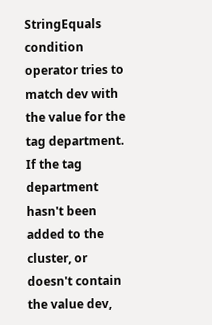StringEquals condition operator tries to match dev with the value for the tag department. If the tag department hasn't been added to the cluster, or doesn't contain the value dev,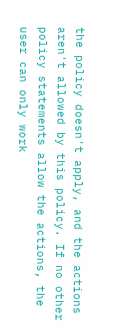the policy doesn't apply, and the actions aren't allowed by this policy. If no other policy statements allow the actions, the user can only work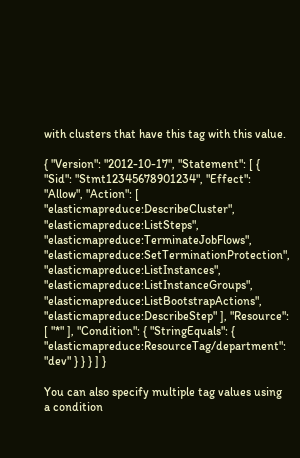with clusters that have this tag with this value.

{ "Version": "2012-10-17", "Statement": [ { "Sid": "Stmt12345678901234", "Effect": "Allow", "Action": [ "elasticmapreduce:DescribeCluster", "elasticmapreduce:ListSteps", "elasticmapreduce:TerminateJobFlows", "elasticmapreduce:SetTerminationProtection", "elasticmapreduce:ListInstances", "elasticmapreduce:ListInstanceGroups", "elasticmapreduce:ListBootstrapActions", "elasticmapreduce:DescribeStep" ], "Resource": [ "*" ], "Condition": { "StringEquals": { "elasticmapreduce:ResourceTag/department": "dev" } } } ] }

You can also specify multiple tag values using a condition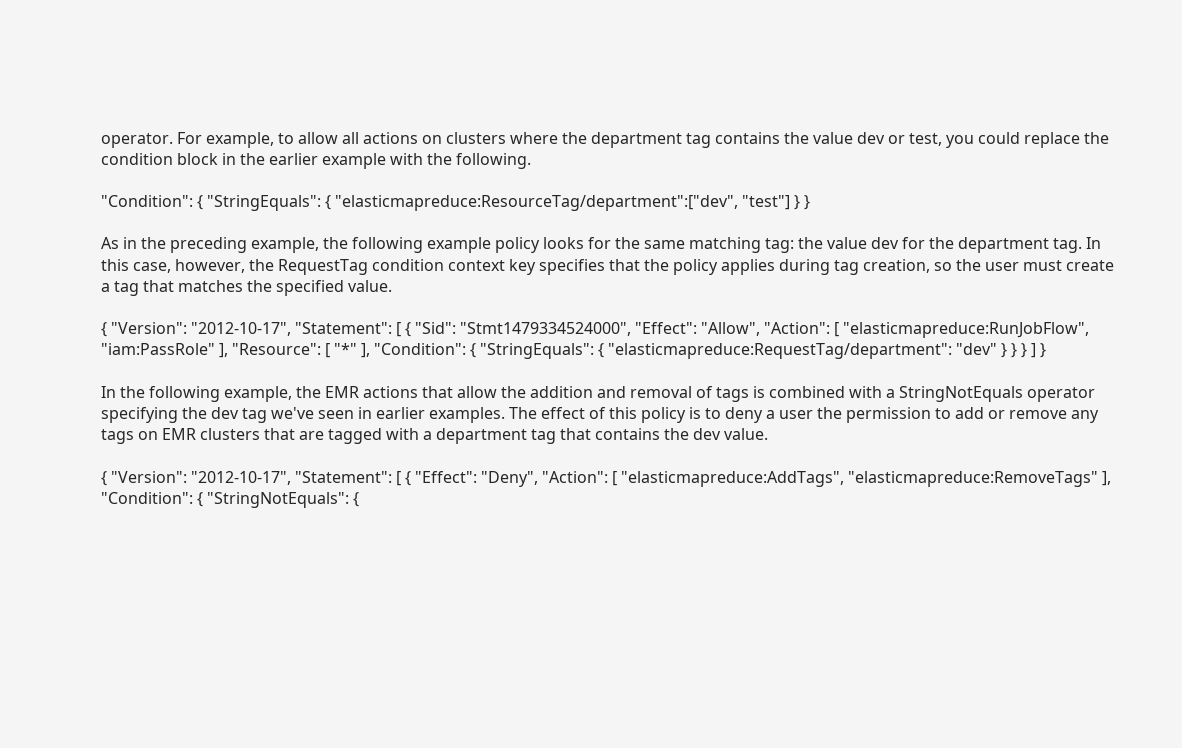operator. For example, to allow all actions on clusters where the department tag contains the value dev or test, you could replace the condition block in the earlier example with the following.

"Condition": { "StringEquals": { "elasticmapreduce:ResourceTag/department":["dev", "test"] } }

As in the preceding example, the following example policy looks for the same matching tag: the value dev for the department tag. In this case, however, the RequestTag condition context key specifies that the policy applies during tag creation, so the user must create a tag that matches the specified value.

{ "Version": "2012-10-17", "Statement": [ { "Sid": "Stmt1479334524000", "Effect": "Allow", "Action": [ "elasticmapreduce:RunJobFlow", "iam:PassRole" ], "Resource": [ "*" ], "Condition": { "StringEquals": { "elasticmapreduce:RequestTag/department": "dev" } } } ] }

In the following example, the EMR actions that allow the addition and removal of tags is combined with a StringNotEquals operator specifying the dev tag we've seen in earlier examples. The effect of this policy is to deny a user the permission to add or remove any tags on EMR clusters that are tagged with a department tag that contains the dev value.

{ "Version": "2012-10-17", "Statement": [ { "Effect": "Deny", "Action": [ "elasticmapreduce:AddTags", "elasticmapreduce:RemoveTags" ], "Condition": { "StringNotEquals": {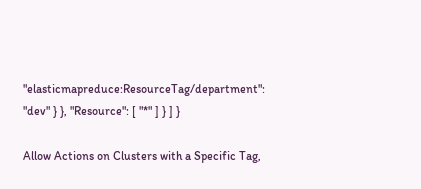"elasticmapreduce:ResourceTag/department": "dev" } }, "Resource": [ "*" ] } ] }

Allow Actions on Clusters with a Specific Tag,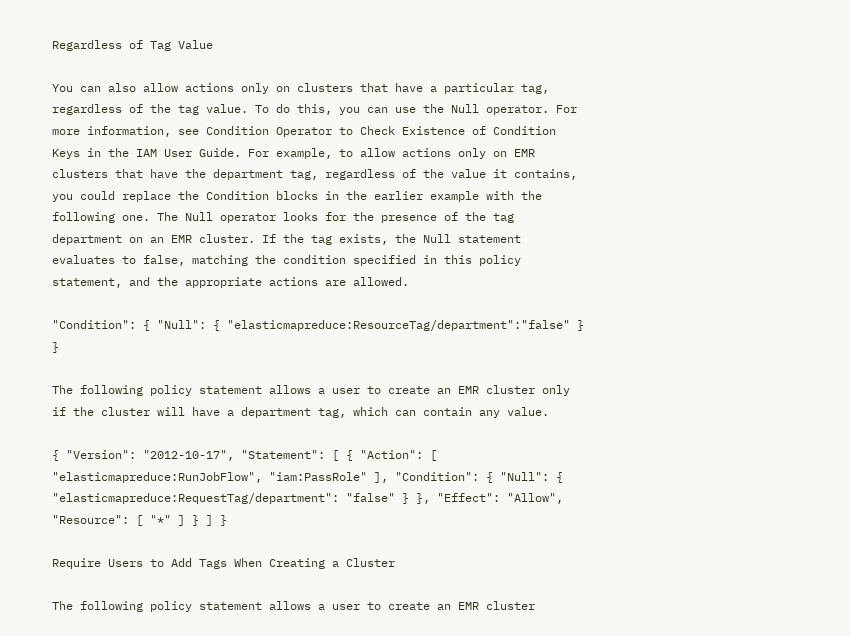Regardless of Tag Value

You can also allow actions only on clusters that have a particular tag, regardless of the tag value. To do this, you can use the Null operator. For more information, see Condition Operator to Check Existence of Condition Keys in the IAM User Guide. For example, to allow actions only on EMR clusters that have the department tag, regardless of the value it contains, you could replace the Condition blocks in the earlier example with the following one. The Null operator looks for the presence of the tag department on an EMR cluster. If the tag exists, the Null statement evaluates to false, matching the condition specified in this policy statement, and the appropriate actions are allowed.

"Condition": { "Null": { "elasticmapreduce:ResourceTag/department":"false" } }

The following policy statement allows a user to create an EMR cluster only if the cluster will have a department tag, which can contain any value.

{ "Version": "2012-10-17", "Statement": [ { "Action": [ "elasticmapreduce:RunJobFlow", "iam:PassRole" ], "Condition": { "Null": { "elasticmapreduce:RequestTag/department": "false" } }, "Effect": "Allow", "Resource": [ "*" ] } ] }

Require Users to Add Tags When Creating a Cluster

The following policy statement allows a user to create an EMR cluster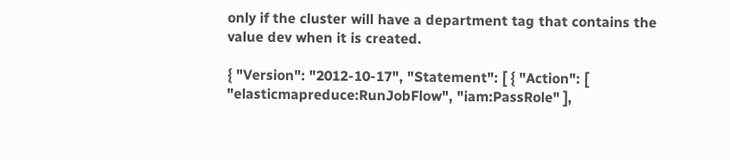only if the cluster will have a department tag that contains the value dev when it is created.

{ "Version": "2012-10-17", "Statement": [ { "Action": [ "elasticmapreduce:RunJobFlow", "iam:PassRole" ],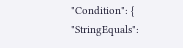"Condition": { "StringEquals":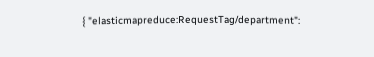{ "elasticmapreduce:RequestTag/department":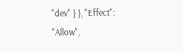"dev" } }, "Effect": "Allow",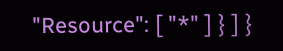"Resource": [ "*" ] } ] }